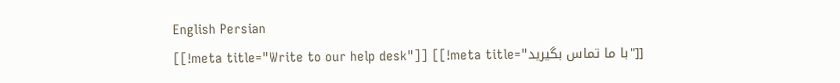English Persian
[[!meta title="Write to our help desk"]] [[!meta title="با ما تماس بگیرید"]]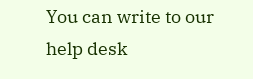You can write to our help desk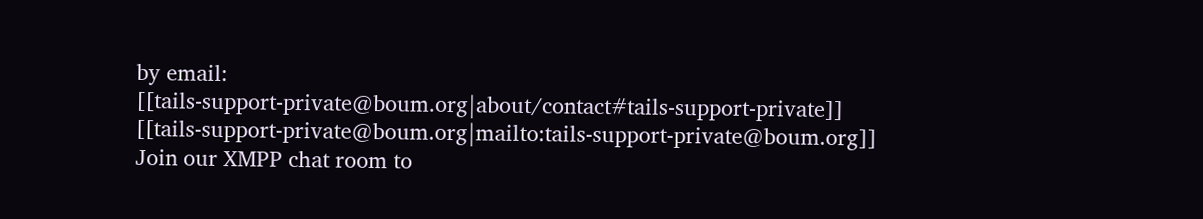by email:
[[tails-support-private@boum.org|about/contact#tails-support-private]] [[tails-support-private@boum.org|mailto:tails-support-private@boum.org]]
Join our XMPP chat room to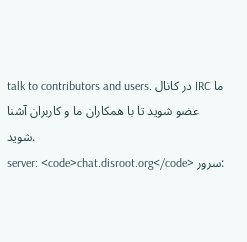talk to contributors and users. در کانال IRC ما عضو شوید تا با همکاران ما و کاربران آشنا شوید.
server: <code>chat.disroot.org</code> سرور: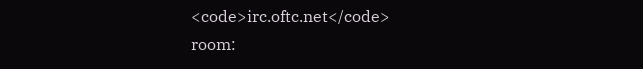<code>irc.oftc.net</code>
room: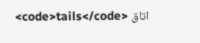<code>tails</code> اتاق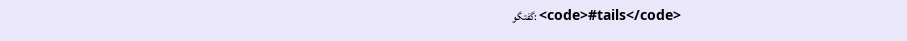گفتگو: <code>#tails</code>